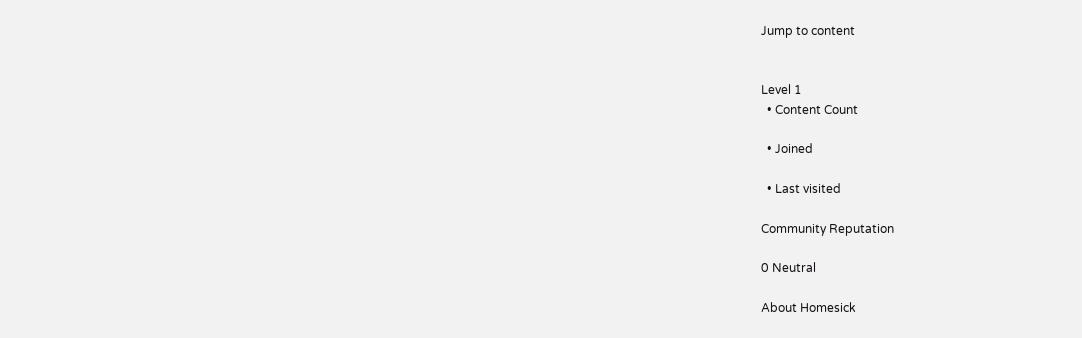Jump to content


Level 1
  • Content Count

  • Joined

  • Last visited

Community Reputation

0 Neutral

About Homesick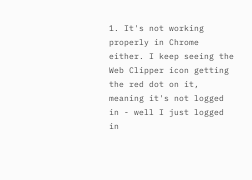1. It's not working properly in Chrome either. I keep seeing the Web Clipper icon getting the red dot on it, meaning it's not logged in - well I just logged in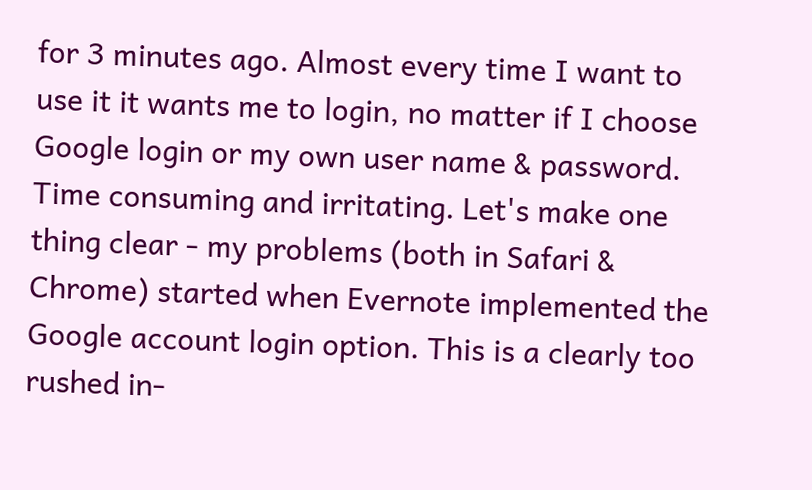for 3 minutes ago. Almost every time I want to use it it wants me to login, no matter if I choose Google login or my own user name & password. Time consuming and irritating. Let's make one thing clear - my problems (both in Safari & Chrome) started when Evernote implemented the Google account login option. This is a clearly too rushed in-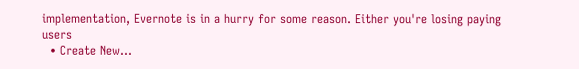implementation, Evernote is in a hurry for some reason. Either you're losing paying users
  • Create New...